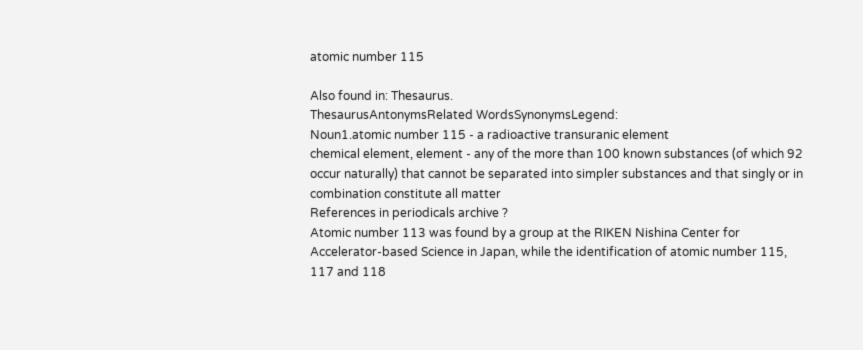atomic number 115

Also found in: Thesaurus.
ThesaurusAntonymsRelated WordsSynonymsLegend:
Noun1.atomic number 115 - a radioactive transuranic element
chemical element, element - any of the more than 100 known substances (of which 92 occur naturally) that cannot be separated into simpler substances and that singly or in combination constitute all matter
References in periodicals archive ?
Atomic number 113 was found by a group at the RIKEN Nishina Center for Accelerator-based Science in Japan, while the identification of atomic number 115, 117 and 118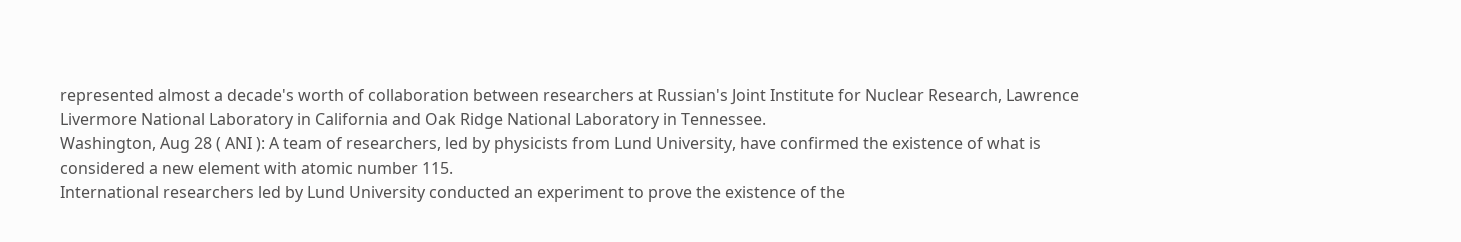represented almost a decade's worth of collaboration between researchers at Russian's Joint Institute for Nuclear Research, Lawrence Livermore National Laboratory in California and Oak Ridge National Laboratory in Tennessee.
Washington, Aug 28 ( ANI ): A team of researchers, led by physicists from Lund University, have confirmed the existence of what is considered a new element with atomic number 115.
International researchers led by Lund University conducted an experiment to prove the existence of the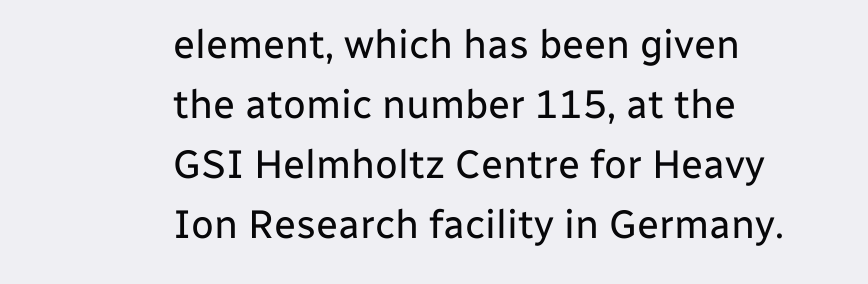element, which has been given the atomic number 115, at the GSI Helmholtz Centre for Heavy Ion Research facility in Germany.